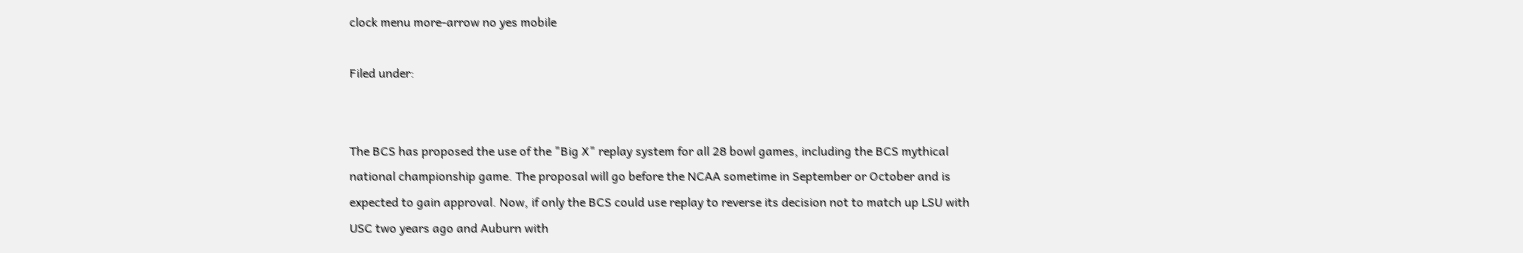clock menu more-arrow no yes mobile

Filed under:


The BCS has proposed the use of the "Big X" replay system for all 28 bowl games, including the BCS mythical national championship game. The proposal will go before the NCAA sometime in September or October and is expected to gain approval. Now, if only the BCS could use replay to reverse its decision not to match up LSU with USC two years ago and Auburn with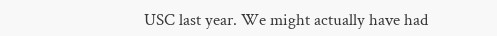USC last year. We might actually have had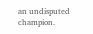an undisputed champion.